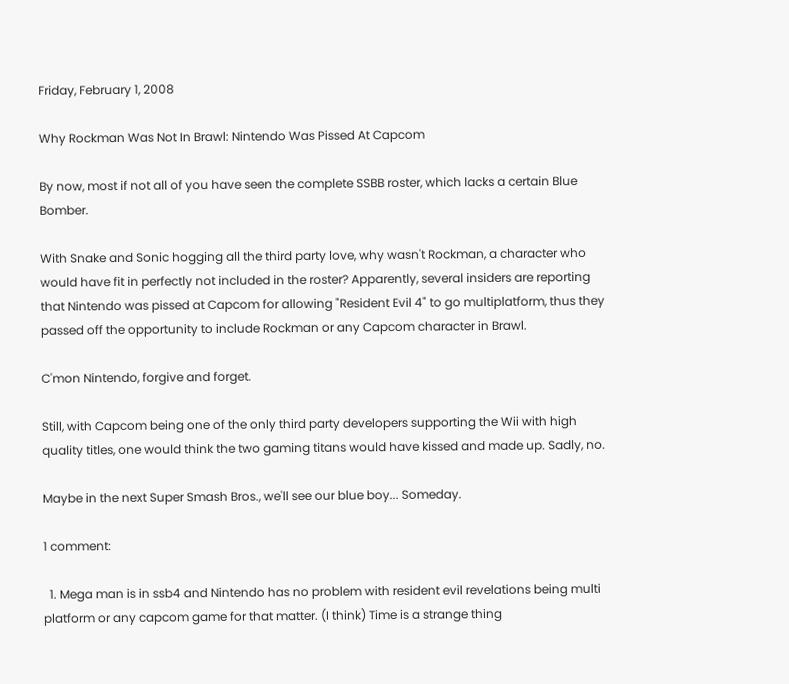Friday, February 1, 2008

Why Rockman Was Not In Brawl: Nintendo Was Pissed At Capcom

By now, most if not all of you have seen the complete SSBB roster, which lacks a certain Blue Bomber.

With Snake and Sonic hogging all the third party love, why wasn't Rockman, a character who would have fit in perfectly not included in the roster? Apparently, several insiders are reporting that Nintendo was pissed at Capcom for allowing "Resident Evil 4" to go multiplatform, thus they passed off the opportunity to include Rockman or any Capcom character in Brawl.

C'mon Nintendo, forgive and forget.

Still, with Capcom being one of the only third party developers supporting the Wii with high quality titles, one would think the two gaming titans would have kissed and made up. Sadly, no.

Maybe in the next Super Smash Bros., we'll see our blue boy... Someday.

1 comment:

  1. Mega man is in ssb4 and Nintendo has no problem with resident evil revelations being multi platform or any capcom game for that matter. (I think) Time is a strange thing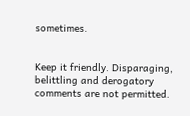sometimes.


Keep it friendly. Disparaging, belittling and derogatory comments are not permitted.